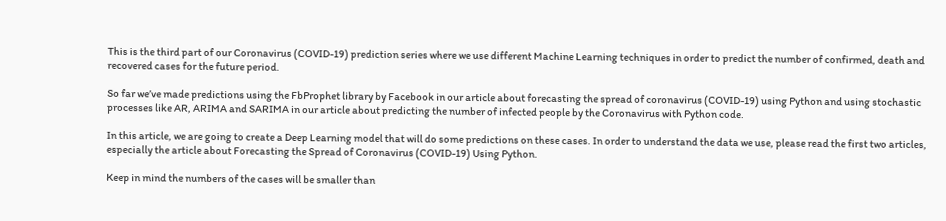This is the third part of our Coronavirus (COVID-19) prediction series where we use different Machine Learning techniques in order to predict the number of confirmed, death and recovered cases for the future period.

So far we’ve made predictions using the FbProphet library by Facebook in our article about forecasting the spread of coronavirus (COVID-19) using Python and using stochastic processes like AR, ARIMA and SARIMA in our article about predicting the number of infected people by the Coronavirus with Python code.

In this article, we are going to create a Deep Learning model that will do some predictions on these cases. In order to understand the data we use, please read the first two articles, especially the article about Forecasting the Spread of Coronavirus (COVID-19) Using Python.

Keep in mind the numbers of the cases will be smaller than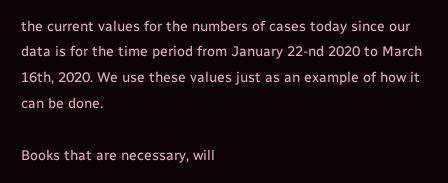the current values for the numbers of cases today since our data is for the time period from January 22-nd 2020 to March 16th, 2020. We use these values just as an example of how it can be done.

Books that are necessary, will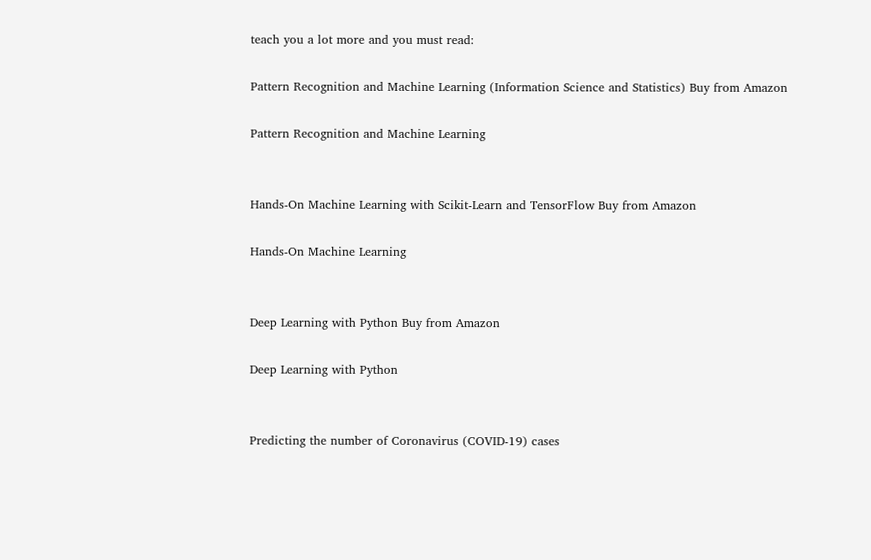teach you a lot more and you must read:

Pattern Recognition and Machine Learning (Information Science and Statistics) Buy from Amazon

Pattern Recognition and Machine Learning


Hands-On Machine Learning with Scikit-Learn and TensorFlow Buy from Amazon

Hands-On Machine Learning


Deep Learning with Python Buy from Amazon

Deep Learning with Python


Predicting the number of Coronavirus (COVID-19) cases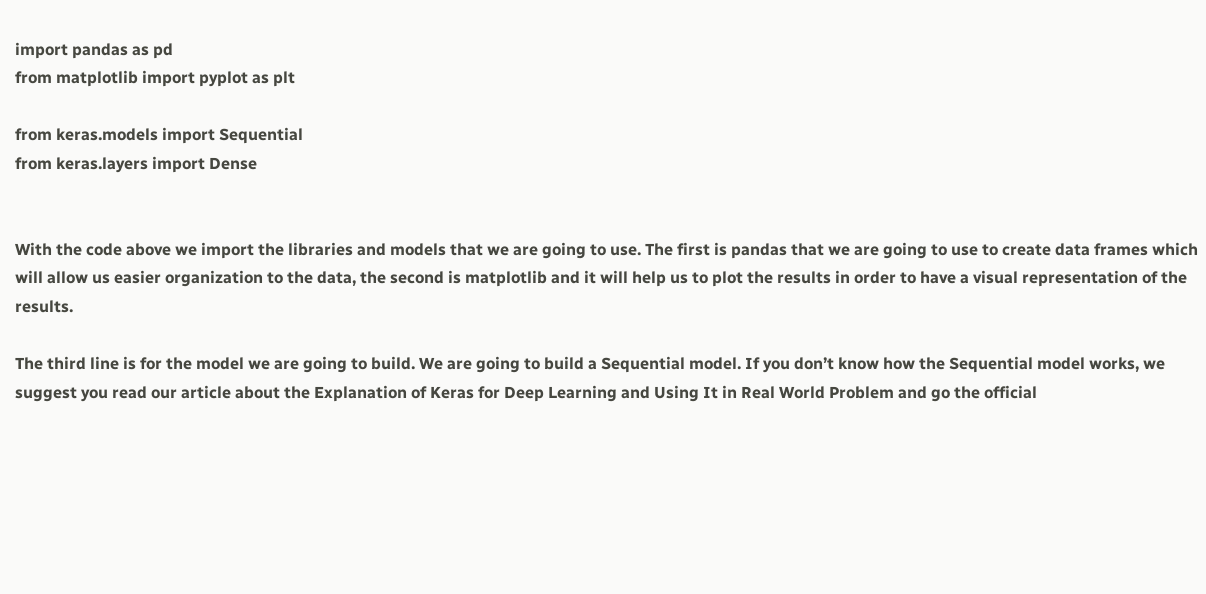import pandas as pd
from matplotlib import pyplot as plt

from keras.models import Sequential
from keras.layers import Dense


With the code above we import the libraries and models that we are going to use. The first is pandas that we are going to use to create data frames which will allow us easier organization to the data, the second is matplotlib and it will help us to plot the results in order to have a visual representation of the results.

The third line is for the model we are going to build. We are going to build a Sequential model. If you don’t know how the Sequential model works, we suggest you read our article about the Explanation of Keras for Deep Learning and Using It in Real World Problem and go the official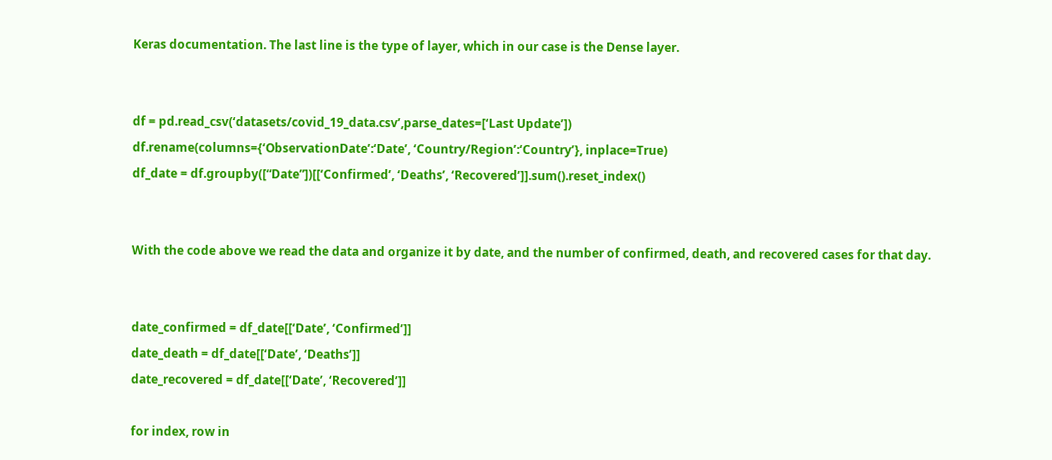Keras documentation. The last line is the type of layer, which in our case is the Dense layer.


df = pd.read_csv(‘datasets/covid_19_data.csv’,parse_dates=[‘Last Update’])
df.rename(columns={‘ObservationDate’:‘Date’, ‘Country/Region’:‘Country’}, inplace=True)
df_date = df.groupby([“Date”])[[‘Confirmed’, ‘Deaths’, ‘Recovered’]].sum().reset_index()


With the code above we read the data and organize it by date, and the number of confirmed, death, and recovered cases for that day.


date_confirmed = df_date[[‘Date’, ‘Confirmed’]]
date_death = df_date[[‘Date’, ‘Deaths’]]
date_recovered = df_date[[‘Date’, ‘Recovered’]]

for index, row in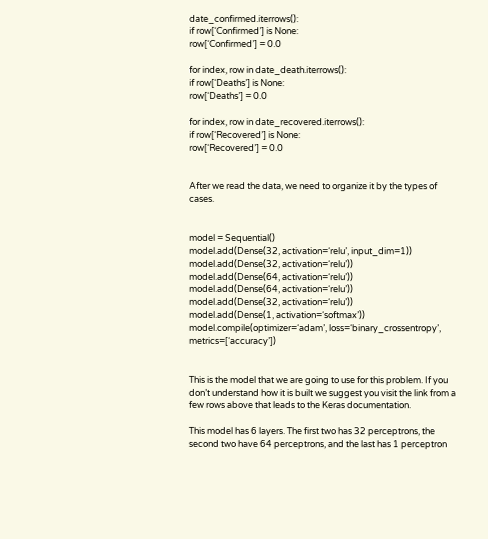date_confirmed.iterrows():
if row[‘Confirmed’] is None:
row[‘Confirmed’] = 0.0

for index, row in date_death.iterrows():
if row[‘Deaths’] is None:
row[‘Deaths’] = 0.0

for index, row in date_recovered.iterrows():
if row[‘Recovered’] is None:
row[‘Recovered’] = 0.0


After we read the data, we need to organize it by the types of cases.


model = Sequential()
model.add(Dense(32, activation=‘relu’, input_dim=1))
model.add(Dense(32, activation=‘relu’))
model.add(Dense(64, activation=‘relu’))
model.add(Dense(64, activation=‘relu’))
model.add(Dense(32, activation=‘relu’))
model.add(Dense(1, activation=‘softmax’))
model.compile(optimizer=‘adam’, loss=‘binary_crossentropy’, metrics=[‘accuracy’])


This is the model that we are going to use for this problem. If you don’t understand how it is built we suggest you visit the link from a few rows above that leads to the Keras documentation.

This model has 6 layers. The first two has 32 perceptrons, the second two have 64 perceptrons, and the last has 1 perceptron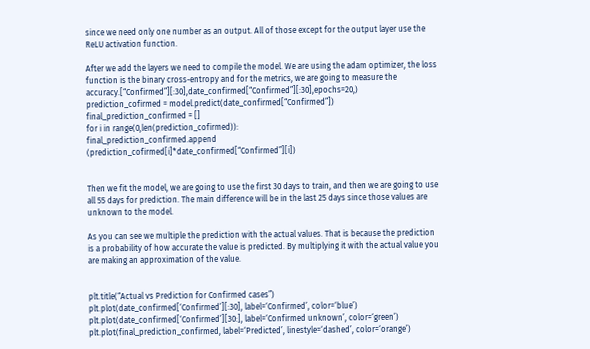since we need only one number as an output. All of those except for the output layer use the ReLU activation function.

After we add the layers we need to compile the model. We are using the adam optimizer, the loss function is the binary cross-entropy and for the metrics, we are going to measure the accuracy.[“Confirmed”][:30],date_confirmed[“Confirmed”][:30],epochs=20,)
prediction_cofirmed = model.predict(date_confirmed[“Confirmed”])
final_prediction_confirmed = []
for i in range(0,len(prediction_cofirmed)):
final_prediction_confirmed.append        (prediction_cofirmed[i]*date_confirmed[“Confirmed”][i])


Then we fit the model, we are going to use the first 30 days to train, and then we are going to use all 55 days for prediction. The main difference will be in the last 25 days since those values are unknown to the model.

As you can see we multiple the prediction with the actual values. That is because the prediction is a probability of how accurate the value is predicted. By multiplying it with the actual value you are making an approximation of the value.


plt.title(“Actual vs Prediction for Confirmed cases”)
plt.plot(date_confirmed[‘Confirmed’][:30], label=‘Confirmed’, color=‘blue’)
plt.plot(date_confirmed[‘Confirmed’][30:], label=‘Confirmed unknown’, color=‘green’)
plt.plot(final_prediction_confirmed, label=‘Predicted’, linestyle=‘dashed’, color=‘orange’)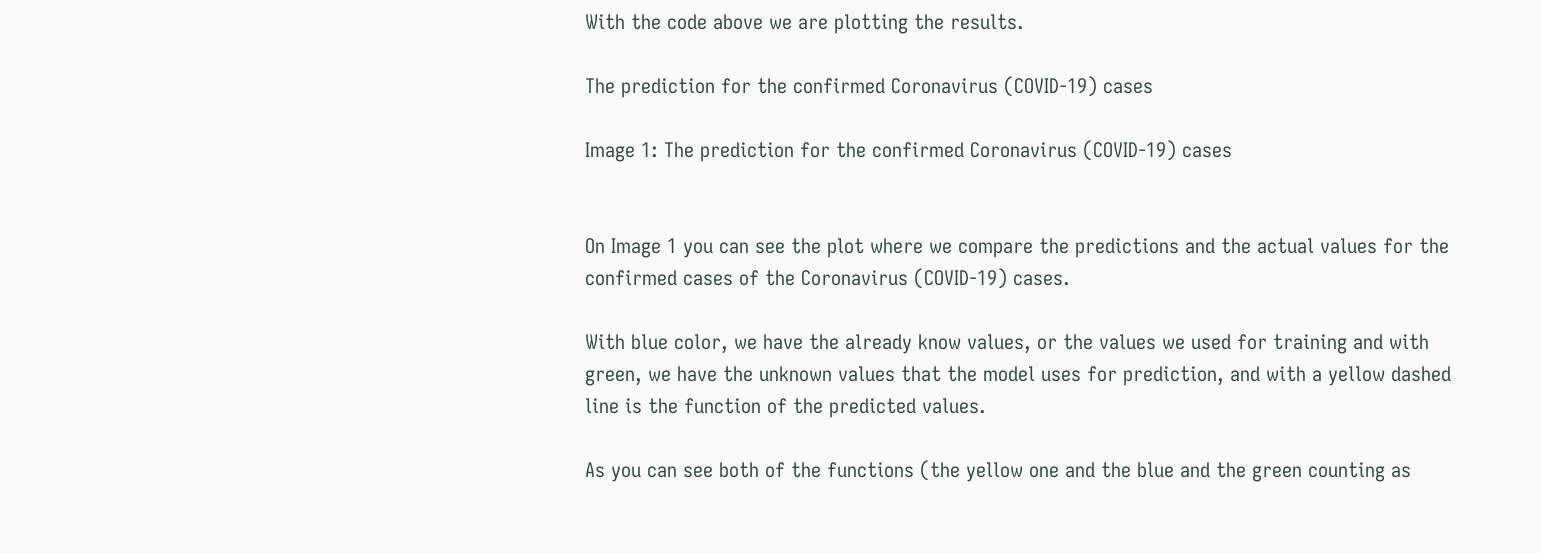With the code above we are plotting the results.

The prediction for the confirmed Coronavirus (COVID-19) cases

Image 1: The prediction for the confirmed Coronavirus (COVID-19) cases


On Image 1 you can see the plot where we compare the predictions and the actual values for the confirmed cases of the Coronavirus (COVID-19) cases.

With blue color, we have the already know values, or the values we used for training and with green, we have the unknown values that the model uses for prediction, and with a yellow dashed line is the function of the predicted values.

As you can see both of the functions (the yellow one and the blue and the green counting as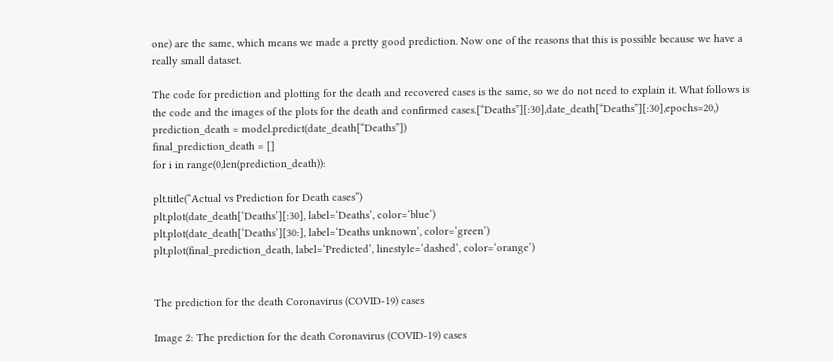one) are the same, which means we made a pretty good prediction. Now one of the reasons that this is possible because we have a really small dataset.

The code for prediction and plotting for the death and recovered cases is the same, so we do not need to explain it. What follows is the code and the images of the plots for the death and confirmed cases.[“Deaths”][:30],date_death[“Deaths”][:30],epochs=20,)
prediction_death = model.predict(date_death[“Deaths”])
final_prediction_death = []
for i in range(0,len(prediction_death)):

plt.title(“Actual vs Prediction for Death cases”)
plt.plot(date_death[‘Deaths’][:30], label=‘Deaths’, color=‘blue’)
plt.plot(date_death[‘Deaths’][30:], label=‘Deaths unknown’, color=‘green’)
plt.plot(final_prediction_death, label=‘Predicted’, linestyle=‘dashed’, color=‘orange’)


The prediction for the death Coronavirus (COVID-19) cases

Image 2: The prediction for the death Coronavirus (COVID-19) cases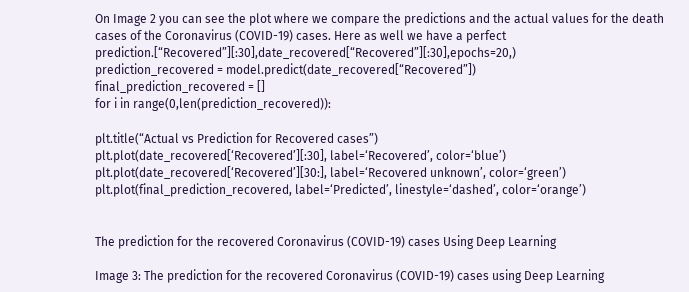On Image 2 you can see the plot where we compare the predictions and the actual values for the death cases of the Coronavirus (COVID-19) cases. Here as well we have a perfect prediction.[“Recovered”][:30],date_recovered[“Recovered”][:30],epochs=20,)
prediction_recovered = model.predict(date_recovered[“Recovered”])
final_prediction_recovered = []
for i in range(0,len(prediction_recovered)):

plt.title(“Actual vs Prediction for Recovered cases”)
plt.plot(date_recovered[‘Recovered’][:30], label=‘Recovered’, color=‘blue’)
plt.plot(date_recovered[‘Recovered’][30:], label=‘Recovered unknown’, color=‘green’)
plt.plot(final_prediction_recovered, label=‘Predicted’, linestyle=‘dashed’, color=‘orange’)


The prediction for the recovered Coronavirus (COVID-19) cases Using Deep Learning

Image 3: The prediction for the recovered Coronavirus (COVID-19) cases using Deep Learning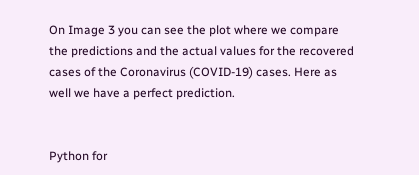On Image 3 you can see the plot where we compare the predictions and the actual values for the recovered cases of the Coronavirus (COVID-19) cases. Here as well we have a perfect prediction.


Python for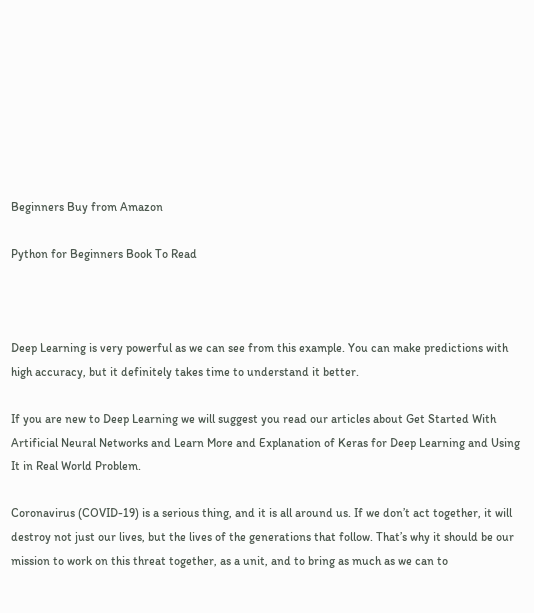Beginners Buy from Amazon

Python for Beginners Book To Read



Deep Learning is very powerful as we can see from this example. You can make predictions with high accuracy, but it definitely takes time to understand it better.

If you are new to Deep Learning we will suggest you read our articles about Get Started With Artificial Neural Networks and Learn More and Explanation of Keras for Deep Learning and Using It in Real World Problem.

Coronavirus (COVID-19) is a serious thing, and it is all around us. If we don’t act together, it will destroy not just our lives, but the lives of the generations that follow. That’s why it should be our mission to work on this threat together, as a unit, and to bring as much as we can to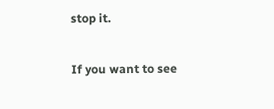stop it.

If you want to see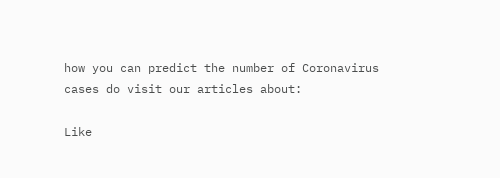how you can predict the number of Coronavirus cases do visit our articles about:

Like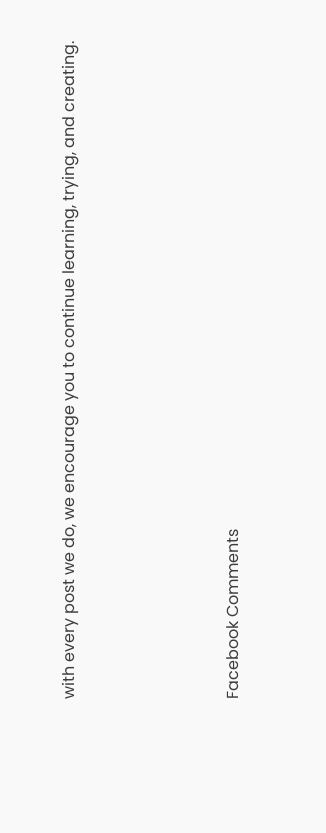with every post we do, we encourage you to continue learning, trying, and creating.




Facebook Comments